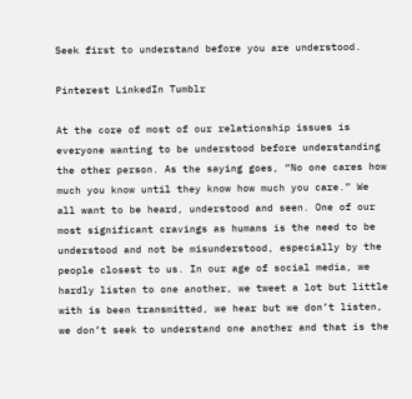Seek first to understand before you are understood.

Pinterest LinkedIn Tumblr

At the core of most of our relationship issues is everyone wanting to be understood before understanding the other person. As the saying goes, “No one cares how much you know until they know how much you care.” We all want to be heard, understood and seen. One of our most significant cravings as humans is the need to be understood and not be misunderstood, especially by the people closest to us. In our age of social media, we hardly listen to one another, we tweet a lot but little with is been transmitted, we hear but we don’t listen, we don’t seek to understand one another and that is the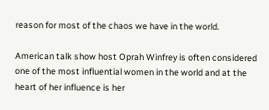reason for most of the chaos we have in the world.

American talk show host Oprah Winfrey is often considered one of the most influential women in the world and at the heart of her influence is her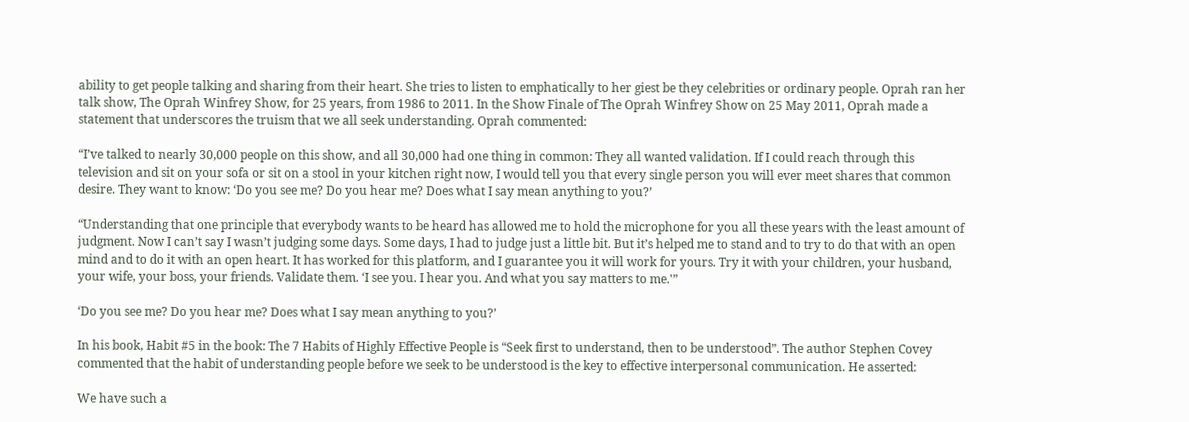ability to get people talking and sharing from their heart. She tries to listen to emphatically to her giest be they celebrities or ordinary people. Oprah ran her talk show, The Oprah Winfrey Show, for 25 years, from 1986 to 2011. In the Show Finale of The Oprah Winfrey Show on 25 May 2011, Oprah made a statement that underscores the truism that we all seek understanding. Oprah commented:

“I’ve talked to nearly 30,000 people on this show, and all 30,000 had one thing in common: They all wanted validation. If I could reach through this television and sit on your sofa or sit on a stool in your kitchen right now, I would tell you that every single person you will ever meet shares that common desire. They want to know: ‘Do you see me? Do you hear me? Does what I say mean anything to you?’

“Understanding that one principle that everybody wants to be heard has allowed me to hold the microphone for you all these years with the least amount of judgment. Now I can’t say I wasn’t judging some days. Some days, I had to judge just a little bit. But it’s helped me to stand and to try to do that with an open mind and to do it with an open heart. It has worked for this platform, and I guarantee you it will work for yours. Try it with your children, your husband, your wife, your boss, your friends. Validate them. ‘I see you. I hear you. And what you say matters to me.'”

‘Do you see me? Do you hear me? Does what I say mean anything to you?’

In his book, Habit #5 in the book: The 7 Habits of Highly Effective People is “Seek first to understand, then to be understood”. The author Stephen Covey commented that the habit of understanding people before we seek to be understood is the key to effective interpersonal communication. He asserted:

We have such a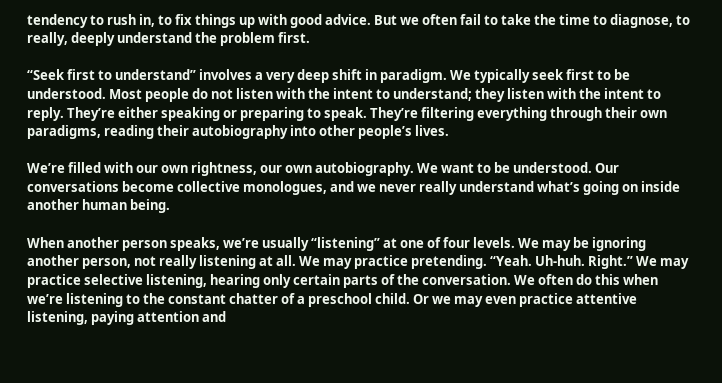tendency to rush in, to fix things up with good advice. But we often fail to take the time to diagnose, to really, deeply understand the problem first.

“Seek first to understand” involves a very deep shift in paradigm. We typically seek first to be understood. Most people do not listen with the intent to understand; they listen with the intent to reply. They’re either speaking or preparing to speak. They’re filtering everything through their own paradigms, reading their autobiography into other people’s lives.

We’re filled with our own rightness, our own autobiography. We want to be understood. Our conversations become collective monologues, and we never really understand what’s going on inside another human being.

When another person speaks, we’re usually “listening” at one of four levels. We may be ignoring another person, not really listening at all. We may practice pretending. “Yeah. Uh-huh. Right.” We may practice selective listening, hearing only certain parts of the conversation. We often do this when we’re listening to the constant chatter of a preschool child. Or we may even practice attentive listening, paying attention and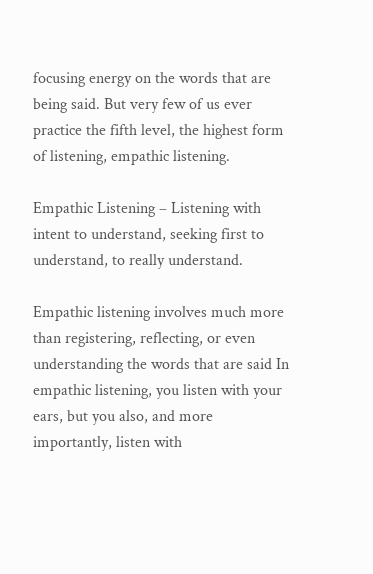focusing energy on the words that are being said. But very few of us ever practice the fifth level, the highest form of listening, empathic listening.

Empathic Listening – Listening with intent to understand, seeking first to understand, to really understand.

Empathic listening involves much more than registering, reflecting, or even understanding the words that are said In empathic listening, you listen with your ears, but you also, and more importantly, listen with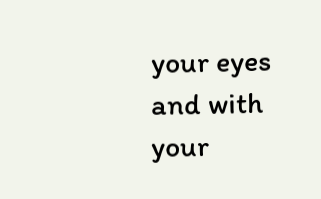your eyes and with your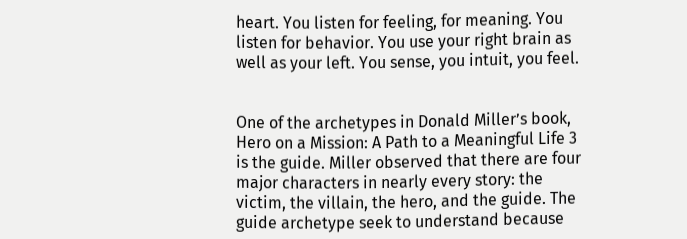heart. You listen for feeling, for meaning. You listen for behavior. You use your right brain as well as your left. You sense, you intuit, you feel.


One of the archetypes in Donald Miller’s book, Hero on a Mission: A Path to a Meaningful Life 3 is the guide. Miller observed that there are four major characters in nearly every story: the victim, the villain, the hero, and the guide. The guide archetype seek to understand because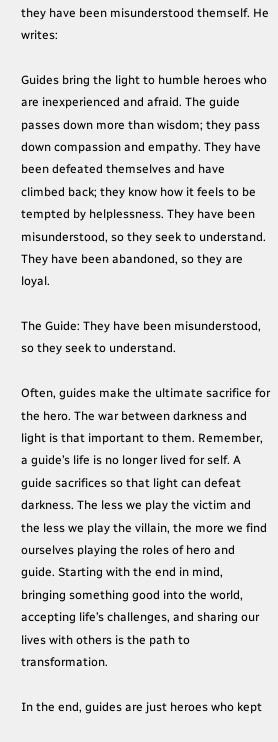they have been misunderstood themself. He writes:

Guides bring the light to humble heroes who are inexperienced and afraid. The guide passes down more than wisdom; they pass down compassion and empathy. They have been defeated themselves and have climbed back; they know how it feels to be tempted by helplessness. They have been misunderstood, so they seek to understand. They have been abandoned, so they are loyal.

The Guide: They have been misunderstood, so they seek to understand.

Often, guides make the ultimate sacrifice for the hero. The war between darkness and light is that important to them. Remember, a guide’s life is no longer lived for self. A guide sacrifices so that light can defeat darkness. The less we play the victim and the less we play the villain, the more we find ourselves playing the roles of hero and guide. Starting with the end in mind, bringing something good into the world, accepting life’s challenges, and sharing our lives with others is the path to transformation.

In the end, guides are just heroes who kept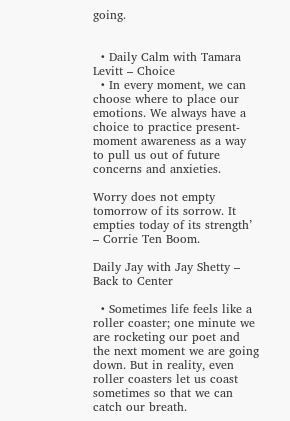going.


  • Daily Calm with Tamara Levitt – Choice
  • In every moment, we can choose where to place our emotions. We always have a choice to practice present-moment awareness as a way to pull us out of future concerns and anxieties.

Worry does not empty tomorrow of its sorrow. It empties today of its strength’ – Corrie Ten Boom.

Daily Jay with Jay Shetty – Back to Center

  • Sometimes life feels like a roller coaster; one minute we are rocketing our poet and the next moment we are going down. But in reality, even roller coasters let us coast sometimes so that we can catch our breath.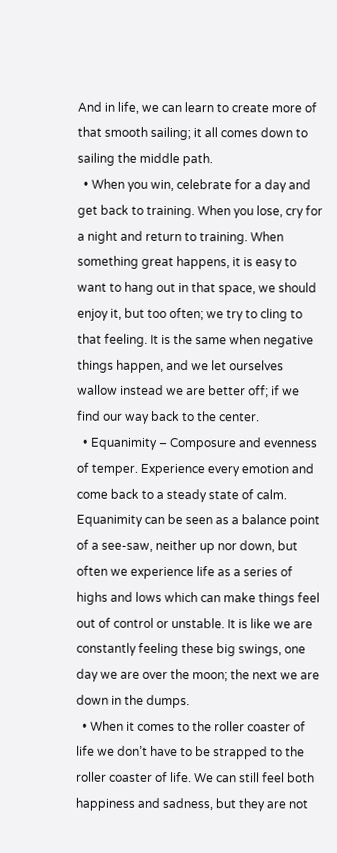And in life, we can learn to create more of that smooth sailing; it all comes down to sailing the middle path.
  • When you win, celebrate for a day and get back to training. When you lose, cry for a night and return to training. When something great happens, it is easy to want to hang out in that space, we should enjoy it, but too often; we try to cling to that feeling. It is the same when negative things happen, and we let ourselves wallow instead we are better off; if we find our way back to the center.
  • Equanimity – Composure and evenness of temper. Experience every emotion and come back to a steady state of calm. Equanimity can be seen as a balance point of a see-saw, neither up nor down, but often we experience life as a series of highs and lows which can make things feel out of control or unstable. It is like we are constantly feeling these big swings, one day we are over the moon; the next we are down in the dumps.
  • When it comes to the roller coaster of life we don’t have to be strapped to the roller coaster of life. We can still feel both happiness and sadness, but they are not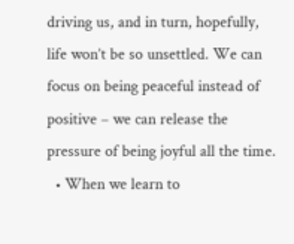driving us, and in turn, hopefully, life won’t be so unsettled. We can focus on being peaceful instead of positive – we can release the pressure of being joyful all the time.
  • When we learn to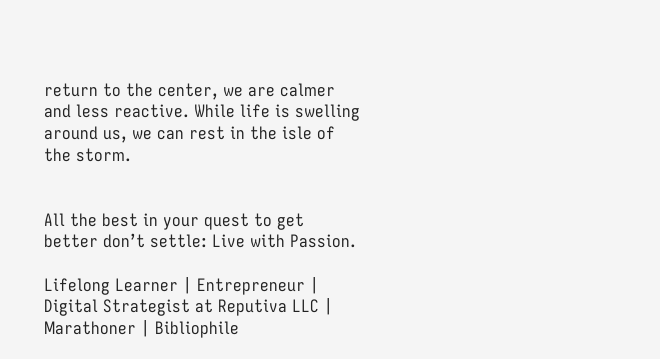return to the center, we are calmer and less reactive. While life is swelling around us, we can rest in the isle of the storm.


All the best in your quest to get better don’t settle: Live with Passion.

Lifelong Learner | Entrepreneur | Digital Strategist at Reputiva LLC | Marathoner | Bibliophile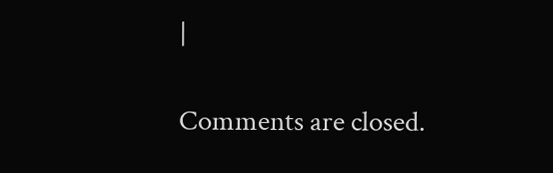|

Comments are closed.